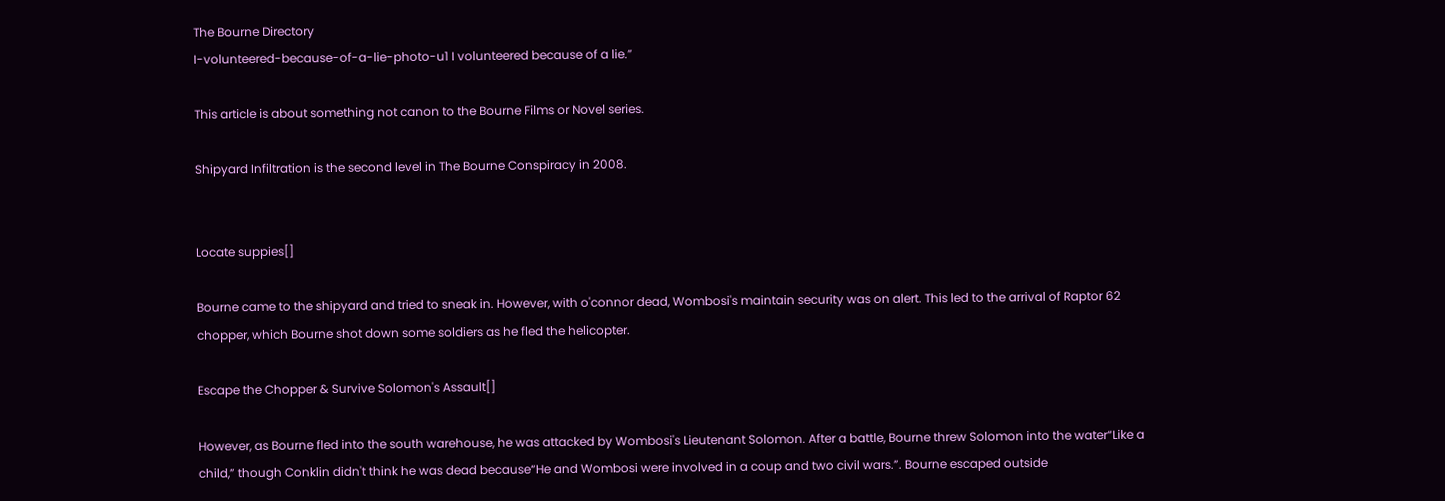The Bourne Directory
I-volunteered-because-of-a-lie-photo-u1 I volunteered because of a lie.”

This article is about something not canon to the Bourne Films or Novel series.

Shipyard Infiltration is the second level in The Bourne Conspiracy in 2008.


Locate suppies[]

Bourne came to the shipyard and tried to sneak in. However, with o'connor dead, Wombosi's maintain security was on alert. This led to the arrival of Raptor 62 chopper, which Bourne shot down some soldiers as he fled the helicopter.

Escape the Chopper & Survive Solomon's Assault[]

However, as Bourne fled into the south warehouse, he was attacked by Wombosi's Lieutenant Solomon. After a battle, Bourne threw Solomon into the water“Like a child,” though Conklin didn't think he was dead because“He and Wombosi were involved in a coup and two civil wars.”. Bourne escaped outside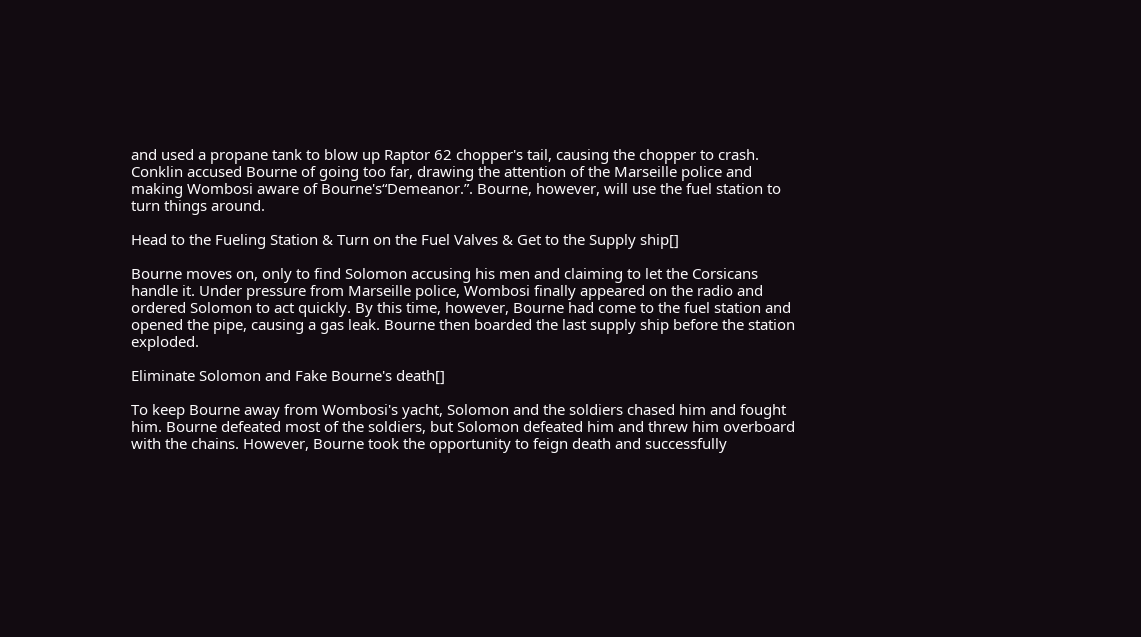and used a propane tank to blow up Raptor 62 chopper's tail, causing the chopper to crash. Conklin accused Bourne of going too far, drawing the attention of the Marseille police and making Wombosi aware of Bourne's“Demeanor.”. Bourne, however, will use the fuel station to turn things around.

Head to the Fueling Station & Turn on the Fuel Valves & Get to the Supply ship[]

Bourne moves on, only to find Solomon accusing his men and claiming to let the Corsicans handle it. Under pressure from Marseille police, Wombosi finally appeared on the radio and ordered Solomon to act quickly. By this time, however, Bourne had come to the fuel station and opened the pipe, causing a gas leak. Bourne then boarded the last supply ship before the station exploded.

Eliminate Solomon and Fake Bourne's death[]

To keep Bourne away from Wombosi's yacht, Solomon and the soldiers chased him and fought him. Bourne defeated most of the soldiers, but Solomon defeated him and threw him overboard with the chains. However, Bourne took the opportunity to feign death and successfully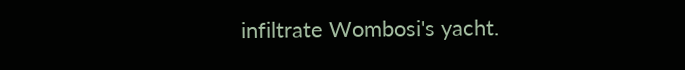infiltrate Wombosi's yacht.